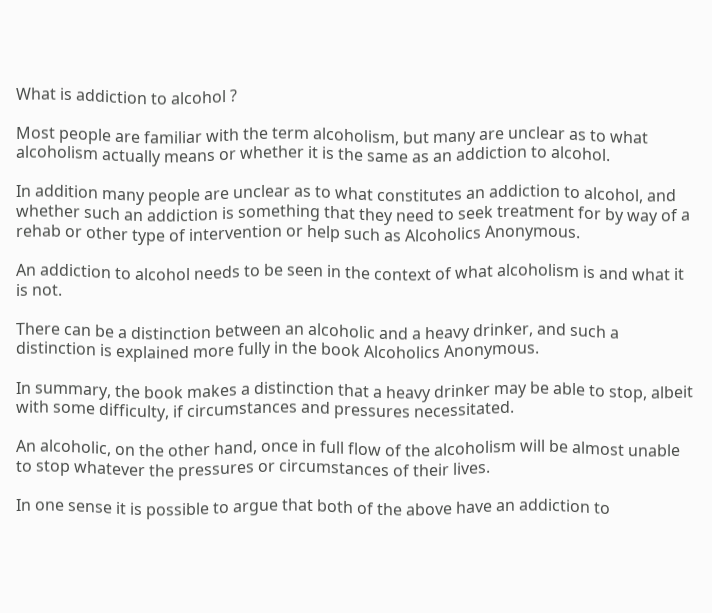What is addiction to alcohol ?

Most people are familiar with the term alcoholism, but many are unclear as to what alcoholism actually means or whether it is the same as an addiction to alcohol.

In addition many people are unclear as to what constitutes an addiction to alcohol, and whether such an addiction is something that they need to seek treatment for by way of a rehab or other type of intervention or help such as Alcoholics Anonymous.

An addiction to alcohol needs to be seen in the context of what alcoholism is and what it is not.

There can be a distinction between an alcoholic and a heavy drinker, and such a distinction is explained more fully in the book Alcoholics Anonymous.

In summary, the book makes a distinction that a heavy drinker may be able to stop, albeit with some difficulty, if circumstances and pressures necessitated.

An alcoholic, on the other hand, once in full flow of the alcoholism will be almost unable to stop whatever the pressures or circumstances of their lives.

In one sense it is possible to argue that both of the above have an addiction to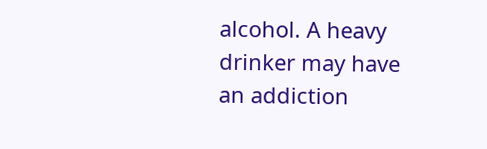alcohol. A heavy drinker may have an addiction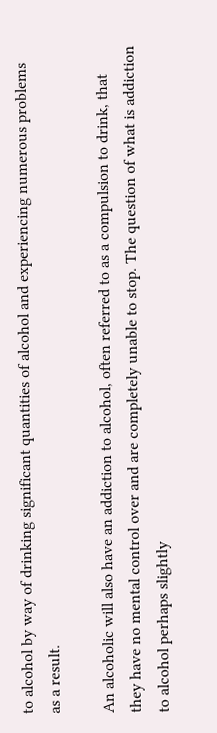to alcohol by way of drinking significant quantities of alcohol and experiencing numerous problems as a result.

An alcoholic will also have an addiction to alcohol, often referred to as a compulsion to drink, that they have no mental control over and are completely unable to stop. The question of what is addiction to alcohol perhaps slightly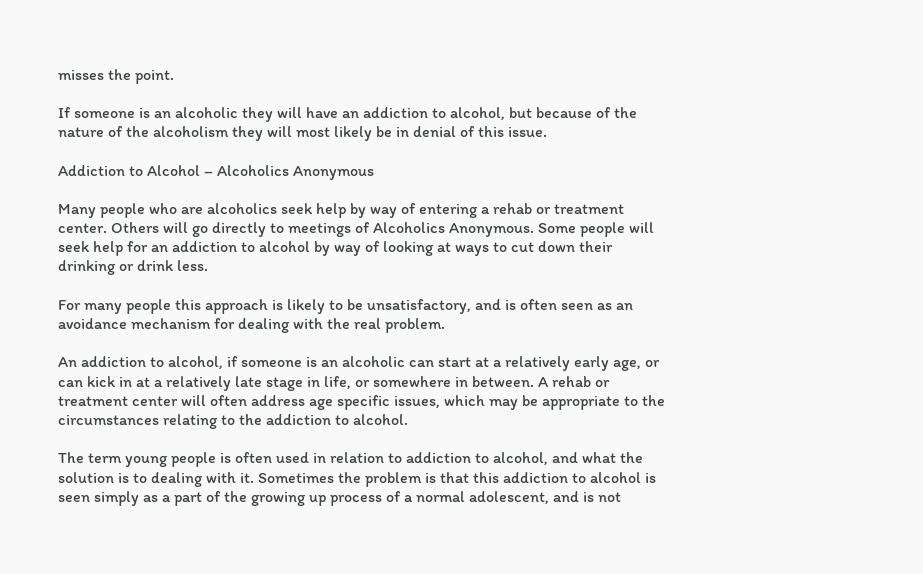misses the point.

If someone is an alcoholic they will have an addiction to alcohol, but because of the nature of the alcoholism they will most likely be in denial of this issue.

Addiction to Alcohol – Alcoholics Anonymous

Many people who are alcoholics seek help by way of entering a rehab or treatment center. Others will go directly to meetings of Alcoholics Anonymous. Some people will seek help for an addiction to alcohol by way of looking at ways to cut down their drinking or drink less.

For many people this approach is likely to be unsatisfactory, and is often seen as an avoidance mechanism for dealing with the real problem.

An addiction to alcohol, if someone is an alcoholic can start at a relatively early age, or can kick in at a relatively late stage in life, or somewhere in between. A rehab or treatment center will often address age specific issues, which may be appropriate to the circumstances relating to the addiction to alcohol.

The term young people is often used in relation to addiction to alcohol, and what the solution is to dealing with it. Sometimes the problem is that this addiction to alcohol is seen simply as a part of the growing up process of a normal adolescent, and is not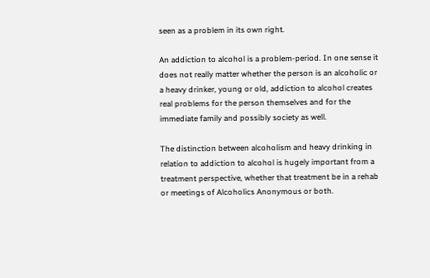seen as a problem in its own right.

An addiction to alcohol is a problem-period. In one sense it does not really matter whether the person is an alcoholic or a heavy drinker, young or old, addiction to alcohol creates real problems for the person themselves and for the immediate family and possibly society as well.

The distinction between alcoholism and heavy drinking in relation to addiction to alcohol is hugely important from a treatment perspective, whether that treatment be in a rehab or meetings of Alcoholics Anonymous or both.